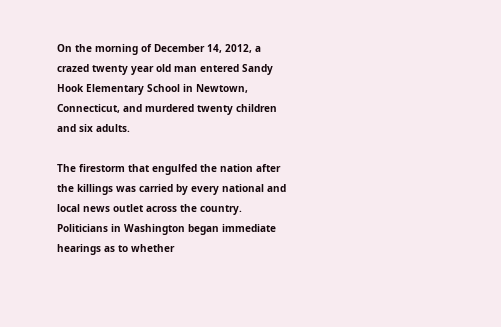On the morning of December 14, 2012, a crazed twenty year old man entered Sandy Hook Elementary School in Newtown, Connecticut, and murdered twenty children and six adults.

The firestorm that engulfed the nation after the killings was carried by every national and local news outlet across the country. Politicians in Washington began immediate hearings as to whether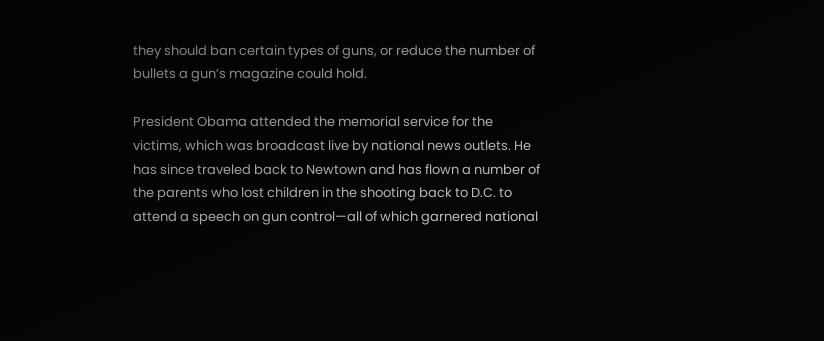they should ban certain types of guns, or reduce the number of bullets a gun’s magazine could hold.

President Obama attended the memorial service for the victims, which was broadcast live by national news outlets. He has since traveled back to Newtown and has flown a number of the parents who lost children in the shooting back to D.C. to attend a speech on gun control—all of which garnered national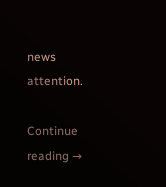news attention.

Continue reading →